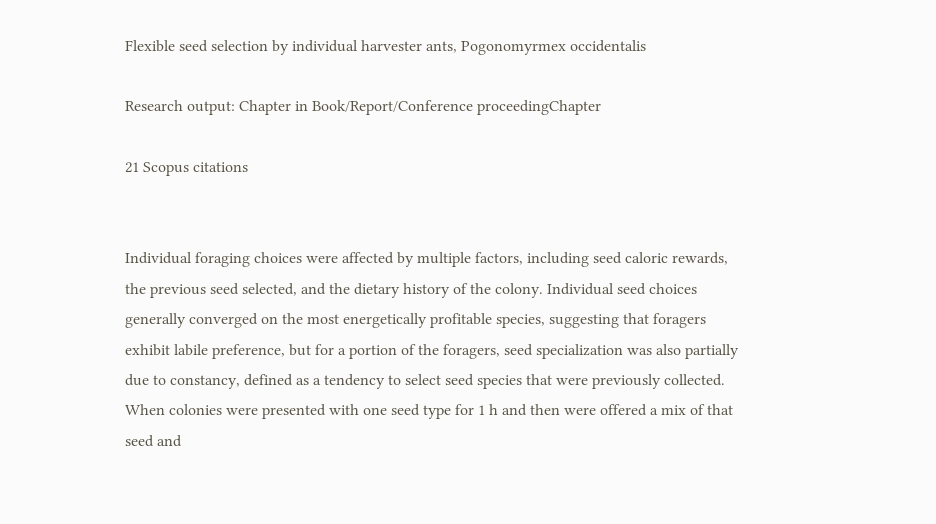Flexible seed selection by individual harvester ants, Pogonomyrmex occidentalis

Research output: Chapter in Book/Report/Conference proceedingChapter

21 Scopus citations


Individual foraging choices were affected by multiple factors, including seed caloric rewards, the previous seed selected, and the dietary history of the colony. Individual seed choices generally converged on the most energetically profitable species, suggesting that foragers exhibit labile preference, but for a portion of the foragers, seed specialization was also partially due to constancy, defined as a tendency to select seed species that were previously collected. When colonies were presented with one seed type for 1 h and then were offered a mix of that seed and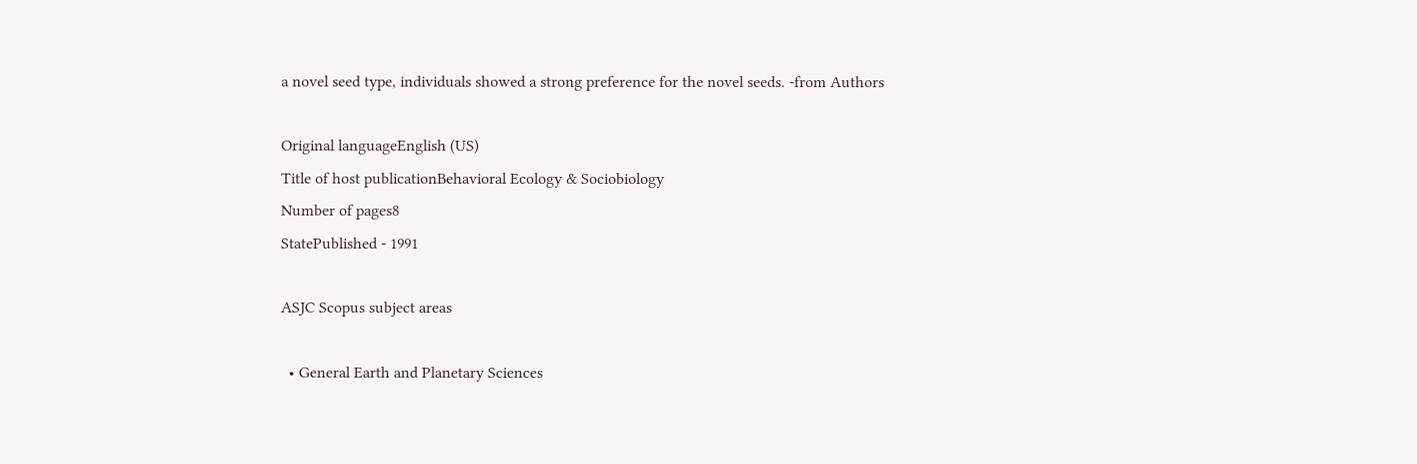a novel seed type, individuals showed a strong preference for the novel seeds. -from Authors

Original languageEnglish (US)
Title of host publicationBehavioral Ecology & Sociobiology
Number of pages8
StatePublished - 1991

ASJC Scopus subject areas

  • General Earth and Planetary Sciences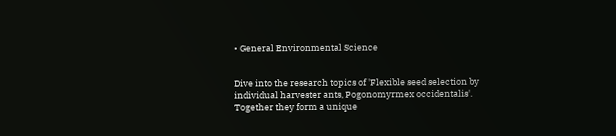• General Environmental Science


Dive into the research topics of 'Flexible seed selection by individual harvester ants, Pogonomyrmex occidentalis'. Together they form a unique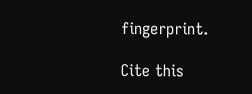fingerprint.

Cite this